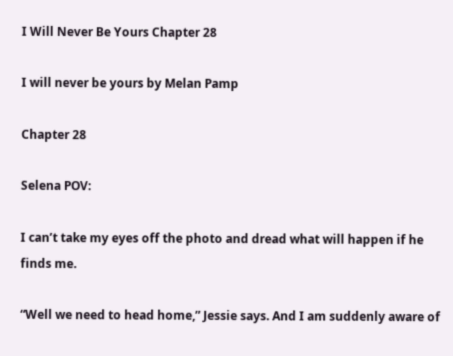I Will Never Be Yours Chapter 28

I will never be yours by Melan Pamp

Chapter 28

Selena POV:

I can’t take my eyes off the photo and dread what will happen if he finds me.

“Well we need to head home,” Jessie says. And I am suddenly aware of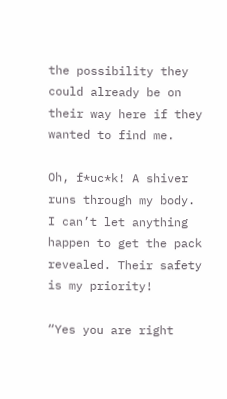the possibility they could already be on their way here if they wanted to find me.

Oh, f*uc*k! A shiver runs through my body. I can’t let anything happen to get the pack revealed. Their safety is my priority!

“Yes you are right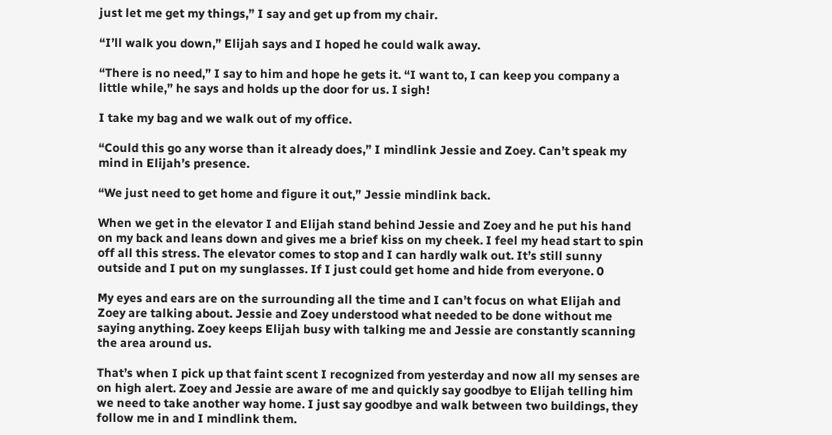just let me get my things,” I say and get up from my chair.

“I’ll walk you down,” Elijah says and I hoped he could walk away.

“There is no need,” I say to him and hope he gets it. “I want to, I can keep you company a little while,” he says and holds up the door for us. I sigh!

I take my bag and we walk out of my office.

“Could this go any worse than it already does,” I mindlink Jessie and Zoey. Can’t speak my mind in Elijah’s presence.

“We just need to get home and figure it out,” Jessie mindlink back.

When we get in the elevator I and Elijah stand behind Jessie and Zoey and he put his hand on my back and leans down and gives me a brief kiss on my cheek. I feel my head start to spin off all this stress. The elevator comes to stop and I can hardly walk out. It’s still sunny outside and I put on my sunglasses. If I just could get home and hide from everyone. 0

My eyes and ears are on the surrounding all the time and I can’t focus on what Elijah and Zoey are talking about. Jessie and Zoey understood what needed to be done without me saying anything. Zoey keeps Elijah busy with talking me and Jessie are constantly scanning the area around us.

That’s when I pick up that faint scent I recognized from yesterday and now all my senses are on high alert. Zoey and Jessie are aware of me and quickly say goodbye to Elijah telling him we need to take another way home. I just say goodbye and walk between two buildings, they follow me in and I mindlink them.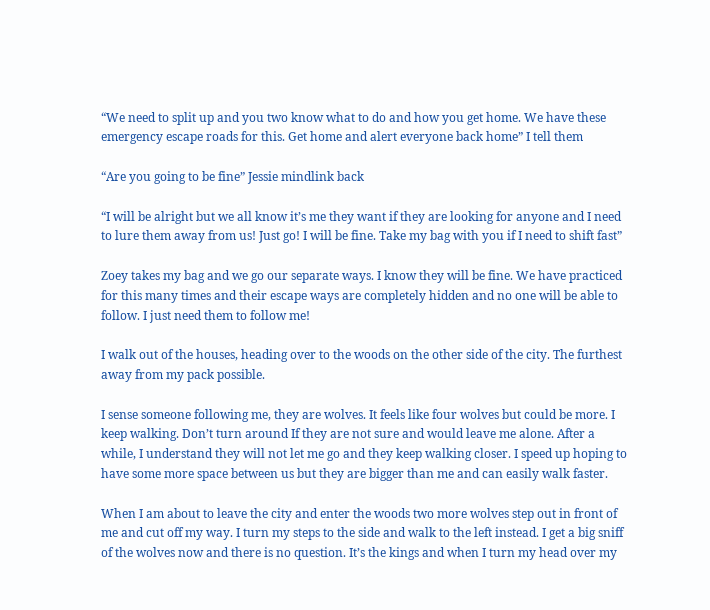“We need to split up and you two know what to do and how you get home. We have these emergency escape roads for this. Get home and alert everyone back home” I tell them

“Are you going to be fine” Jessie mindlink back

“I will be alright but we all know it’s me they want if they are looking for anyone and I need to lure them away from us! Just go! I will be fine. Take my bag with you if I need to shift fast”

Zoey takes my bag and we go our separate ways. I know they will be fine. We have practiced for this many times and their escape ways are completely hidden and no one will be able to follow. I just need them to follow me!

I walk out of the houses, heading over to the woods on the other side of the city. The furthest away from my pack possible.

I sense someone following me, they are wolves. It feels like four wolves but could be more. I keep walking. Don’t turn around If they are not sure and would leave me alone. After a while, I understand they will not let me go and they keep walking closer. I speed up hoping to have some more space between us but they are bigger than me and can easily walk faster.

When I am about to leave the city and enter the woods two more wolves step out in front of me and cut off my way. I turn my steps to the side and walk to the left instead. I get a big sniff of the wolves now and there is no question. It’s the kings and when I turn my head over my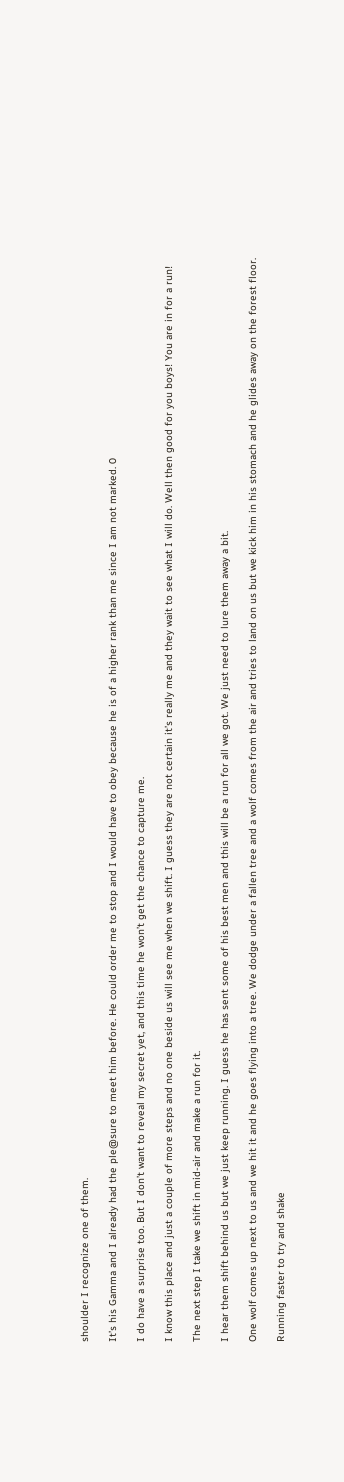shoulder I recognize one of them.

It’s his Gamma and I already had the ple@sure to meet him before. He could order me to stop and I would have to obey because he is of a higher rank than me since I am not marked. 0

I do have a surprise too. But I don’t want to reveal my secret yet, and this time he won’t get the chance to capture me.

I know this place and just a couple of more steps and no one beside us will see me when we shift. I guess they are not certain it’s really me and they wait to see what I will do. Well then good for you boys! You are in for a run!

The next step I take we shift in mid-air and make a run for it.

I hear them shift behind us but we just keep running. I guess he has sent some of his best men and this will be a run for all we got. We just need to lure them away a bit.

One wolf comes up next to us and we hit it and he goes flying into a tree. We dodge under a fallen tree and a wolf comes from the air and tries to land on us but we kick him in his stomach and he glides away on the forest floor.

Running faster to try and shake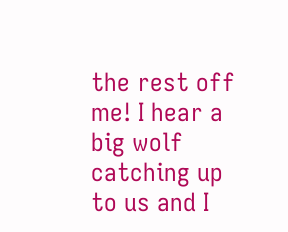the rest off me! I hear a big wolf catching up to us and I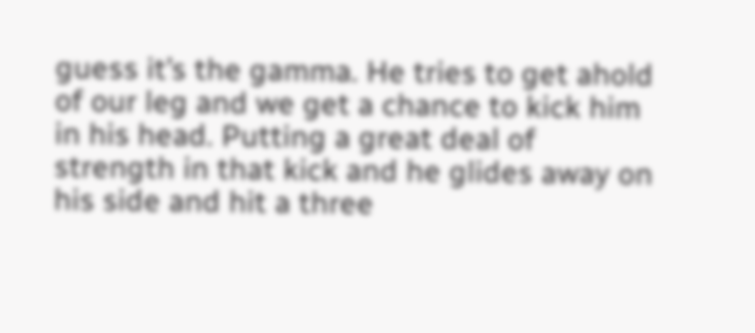guess it’s the gamma. He tries to get ahold of our leg and we get a chance to kick him in his head. Putting a great deal of strength in that kick and he glides away on his side and hit a three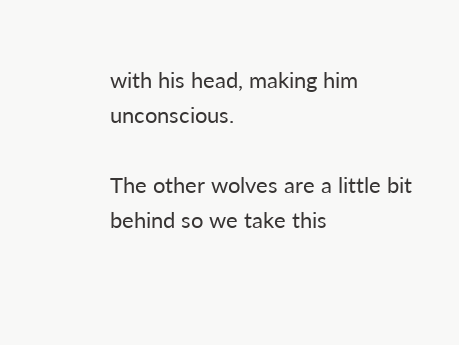with his head, making him unconscious.

The other wolves are a little bit behind so we take this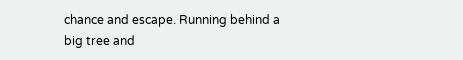chance and escape. Running behind a big tree and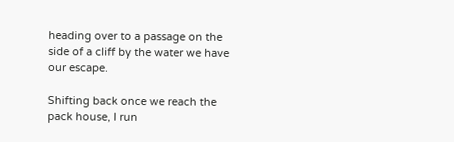heading over to a passage on the side of a cliff by the water we have our escape.

Shifting back once we reach the pack house, I run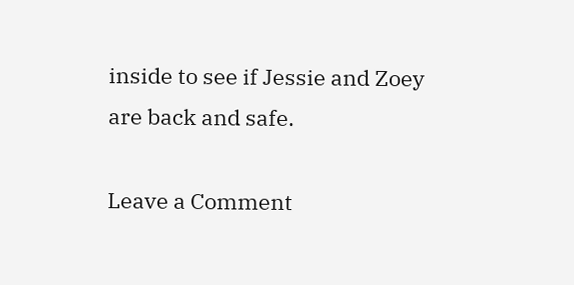inside to see if Jessie and Zoey are back and safe.

Leave a Comment